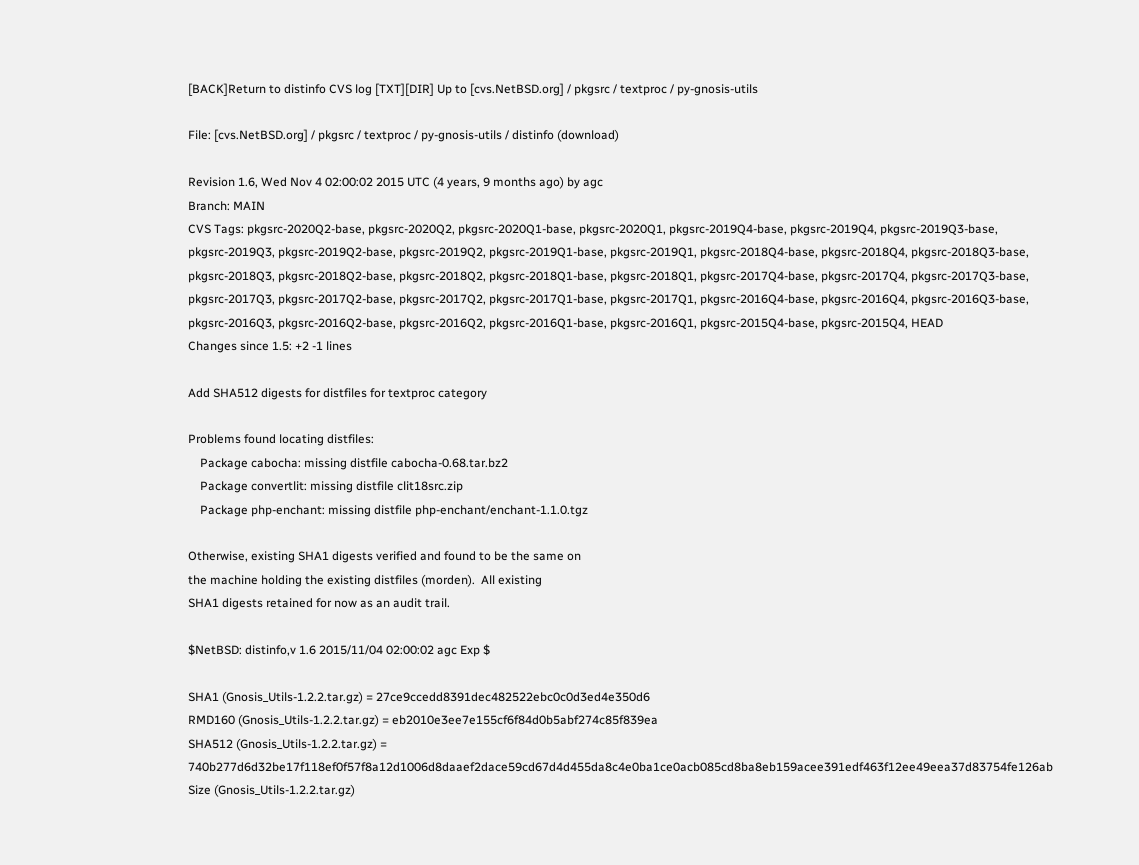[BACK]Return to distinfo CVS log [TXT][DIR] Up to [cvs.NetBSD.org] / pkgsrc / textproc / py-gnosis-utils

File: [cvs.NetBSD.org] / pkgsrc / textproc / py-gnosis-utils / distinfo (download)

Revision 1.6, Wed Nov 4 02:00:02 2015 UTC (4 years, 9 months ago) by agc
Branch: MAIN
CVS Tags: pkgsrc-2020Q2-base, pkgsrc-2020Q2, pkgsrc-2020Q1-base, pkgsrc-2020Q1, pkgsrc-2019Q4-base, pkgsrc-2019Q4, pkgsrc-2019Q3-base, pkgsrc-2019Q3, pkgsrc-2019Q2-base, pkgsrc-2019Q2, pkgsrc-2019Q1-base, pkgsrc-2019Q1, pkgsrc-2018Q4-base, pkgsrc-2018Q4, pkgsrc-2018Q3-base, pkgsrc-2018Q3, pkgsrc-2018Q2-base, pkgsrc-2018Q2, pkgsrc-2018Q1-base, pkgsrc-2018Q1, pkgsrc-2017Q4-base, pkgsrc-2017Q4, pkgsrc-2017Q3-base, pkgsrc-2017Q3, pkgsrc-2017Q2-base, pkgsrc-2017Q2, pkgsrc-2017Q1-base, pkgsrc-2017Q1, pkgsrc-2016Q4-base, pkgsrc-2016Q4, pkgsrc-2016Q3-base, pkgsrc-2016Q3, pkgsrc-2016Q2-base, pkgsrc-2016Q2, pkgsrc-2016Q1-base, pkgsrc-2016Q1, pkgsrc-2015Q4-base, pkgsrc-2015Q4, HEAD
Changes since 1.5: +2 -1 lines

Add SHA512 digests for distfiles for textproc category

Problems found locating distfiles:
    Package cabocha: missing distfile cabocha-0.68.tar.bz2
    Package convertlit: missing distfile clit18src.zip
    Package php-enchant: missing distfile php-enchant/enchant-1.1.0.tgz

Otherwise, existing SHA1 digests verified and found to be the same on
the machine holding the existing distfiles (morden).  All existing
SHA1 digests retained for now as an audit trail.

$NetBSD: distinfo,v 1.6 2015/11/04 02:00:02 agc Exp $

SHA1 (Gnosis_Utils-1.2.2.tar.gz) = 27ce9ccedd8391dec482522ebc0c0d3ed4e350d6
RMD160 (Gnosis_Utils-1.2.2.tar.gz) = eb2010e3ee7e155cf6f84d0b5abf274c85f839ea
SHA512 (Gnosis_Utils-1.2.2.tar.gz) = 740b277d6d32be17f118ef0f57f8a12d1006d8daaef2dace59cd67d4d455da8c4e0ba1ce0acb085cd8ba8eb159acee391edf463f12ee49eea37d83754fe126ab
Size (Gnosis_Utils-1.2.2.tar.gz)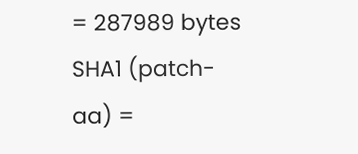= 287989 bytes
SHA1 (patch-aa) =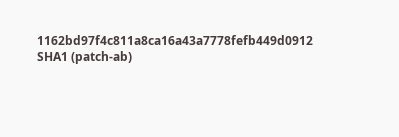1162bd97f4c811a8ca16a43a7778fefb449d0912
SHA1 (patch-ab)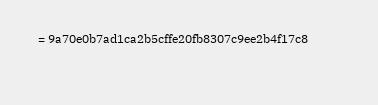= 9a70e0b7ad1ca2b5cffe20fb8307c9ee2b4f17c8